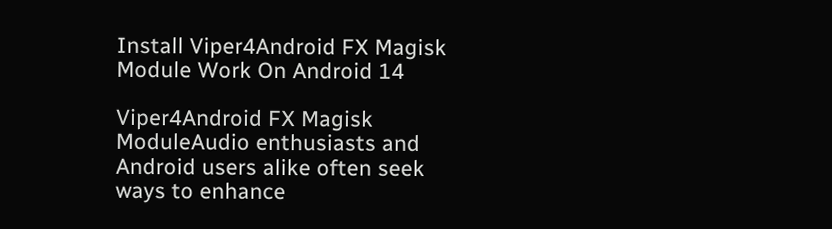Install Viper4Android FX Magisk Module Work On Android 14

Viper4Android FX Magisk ModuleAudio enthusiasts and Android users alike often seek ways to enhance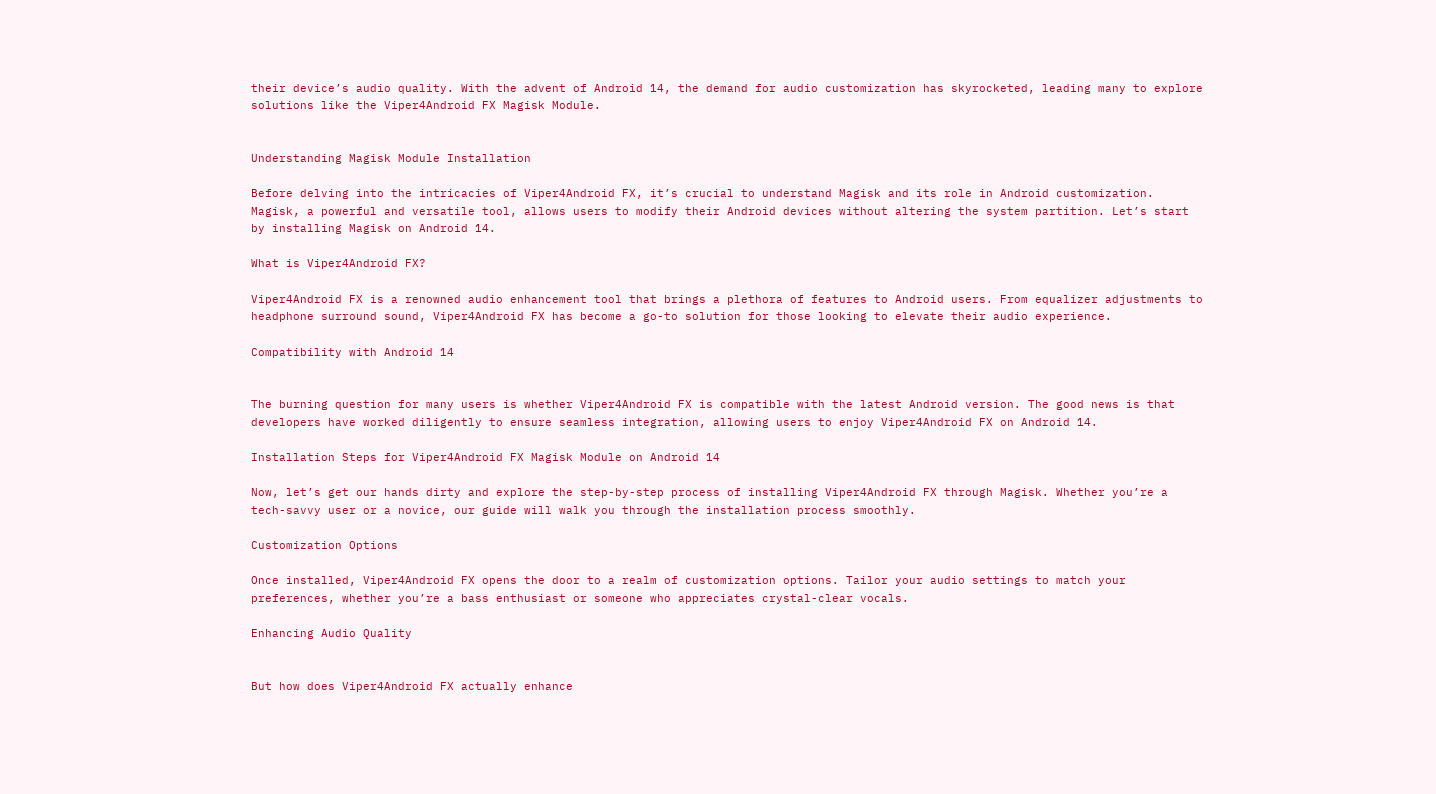their device’s audio quality. With the advent of Android 14, the demand for audio customization has skyrocketed, leading many to explore solutions like the Viper4Android FX Magisk Module.


Understanding Magisk Module Installation

Before delving into the intricacies of Viper4Android FX, it’s crucial to understand Magisk and its role in Android customization. Magisk, a powerful and versatile tool, allows users to modify their Android devices without altering the system partition. Let’s start by installing Magisk on Android 14.

What is Viper4Android FX?

Viper4Android FX is a renowned audio enhancement tool that brings a plethora of features to Android users. From equalizer adjustments to headphone surround sound, Viper4Android FX has become a go-to solution for those looking to elevate their audio experience.

Compatibility with Android 14


The burning question for many users is whether Viper4Android FX is compatible with the latest Android version. The good news is that developers have worked diligently to ensure seamless integration, allowing users to enjoy Viper4Android FX on Android 14.

Installation Steps for Viper4Android FX Magisk Module on Android 14

Now, let’s get our hands dirty and explore the step-by-step process of installing Viper4Android FX through Magisk. Whether you’re a tech-savvy user or a novice, our guide will walk you through the installation process smoothly.

Customization Options

Once installed, Viper4Android FX opens the door to a realm of customization options. Tailor your audio settings to match your preferences, whether you’re a bass enthusiast or someone who appreciates crystal-clear vocals.

Enhancing Audio Quality


But how does Viper4Android FX actually enhance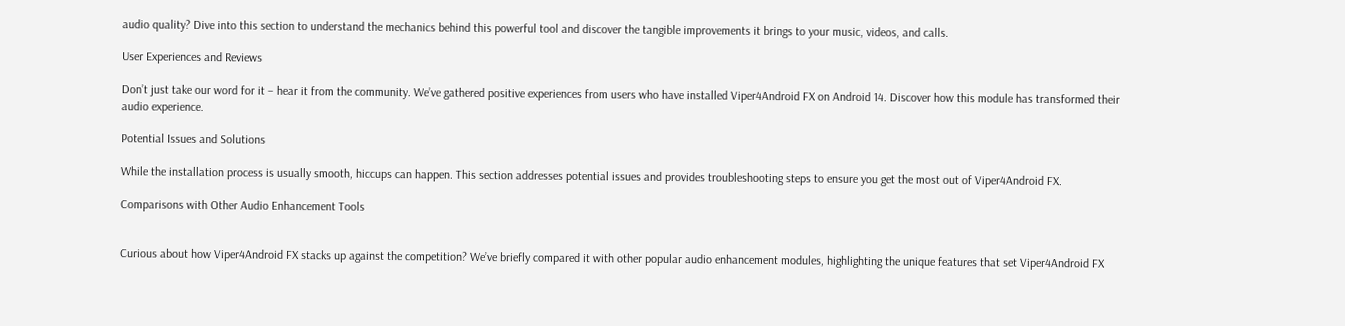audio quality? Dive into this section to understand the mechanics behind this powerful tool and discover the tangible improvements it brings to your music, videos, and calls.

User Experiences and Reviews

Don’t just take our word for it – hear it from the community. We’ve gathered positive experiences from users who have installed Viper4Android FX on Android 14. Discover how this module has transformed their audio experience.

Potential Issues and Solutions

While the installation process is usually smooth, hiccups can happen. This section addresses potential issues and provides troubleshooting steps to ensure you get the most out of Viper4Android FX.

Comparisons with Other Audio Enhancement Tools


Curious about how Viper4Android FX stacks up against the competition? We’ve briefly compared it with other popular audio enhancement modules, highlighting the unique features that set Viper4Android FX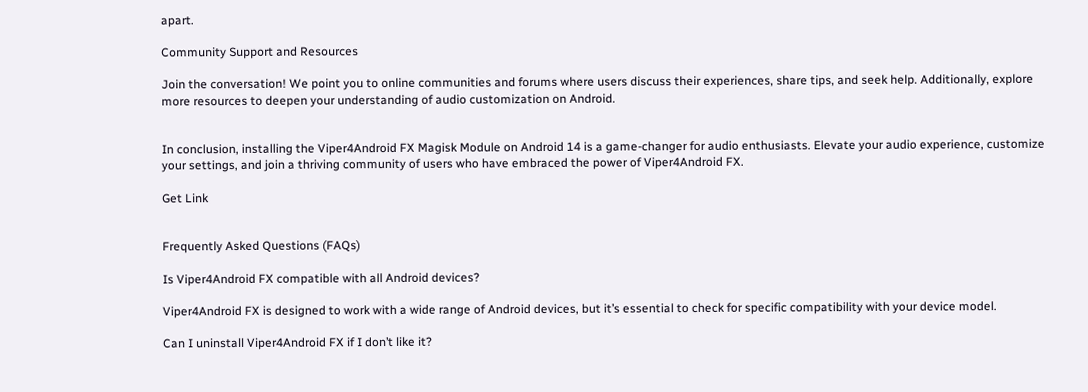apart.

Community Support and Resources

Join the conversation! We point you to online communities and forums where users discuss their experiences, share tips, and seek help. Additionally, explore more resources to deepen your understanding of audio customization on Android.


In conclusion, installing the Viper4Android FX Magisk Module on Android 14 is a game-changer for audio enthusiasts. Elevate your audio experience, customize your settings, and join a thriving community of users who have embraced the power of Viper4Android FX.

Get Link


Frequently Asked Questions (FAQs)

Is Viper4Android FX compatible with all Android devices?

Viper4Android FX is designed to work with a wide range of Android devices, but it’s essential to check for specific compatibility with your device model.

Can I uninstall Viper4Android FX if I don’t like it?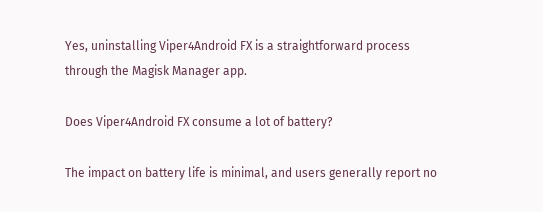Yes, uninstalling Viper4Android FX is a straightforward process through the Magisk Manager app.

Does Viper4Android FX consume a lot of battery?

The impact on battery life is minimal, and users generally report no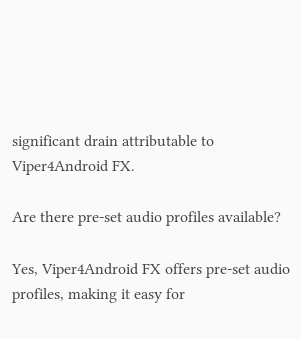significant drain attributable to Viper4Android FX.

Are there pre-set audio profiles available?

Yes, Viper4Android FX offers pre-set audio profiles, making it easy for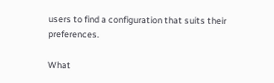users to find a configuration that suits their preferences.

What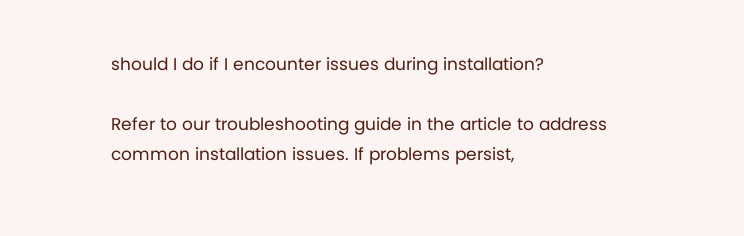should I do if I encounter issues during installation?

Refer to our troubleshooting guide in the article to address common installation issues. If problems persist,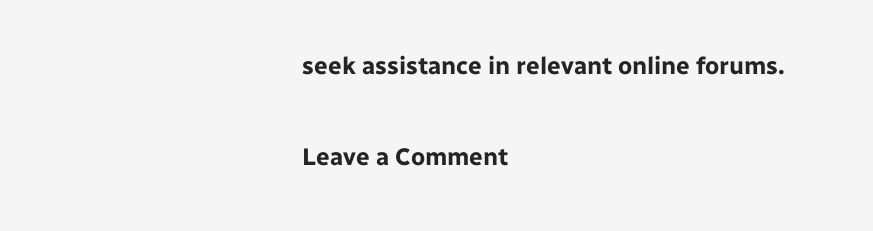seek assistance in relevant online forums.

Leave a Comment